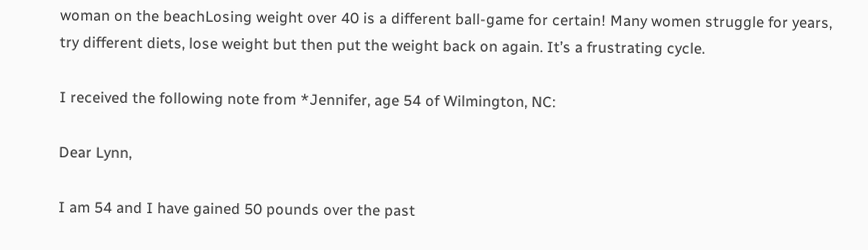woman on the beachLosing weight over 40 is a different ball-game for certain! Many women struggle for years, try different diets, lose weight but then put the weight back on again. It’s a frustrating cycle.

I received the following note from *Jennifer, age 54 of Wilmington, NC:

Dear Lynn,

I am 54 and I have gained 50 pounds over the past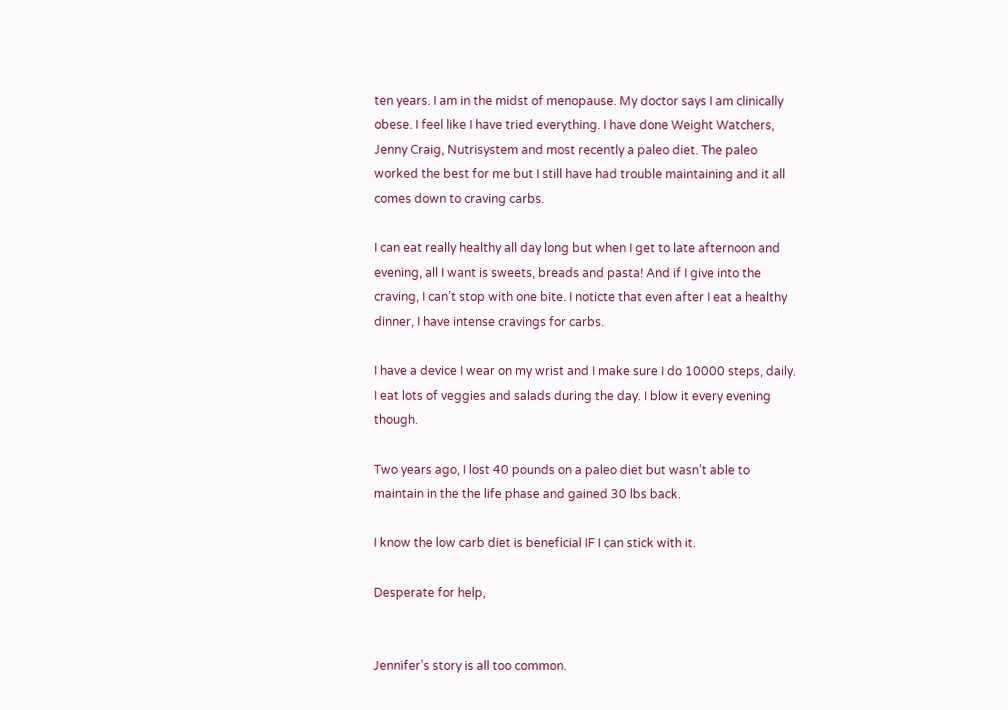ten years. I am in the midst of menopause. My doctor says I am clinically obese. I feel like I have tried everything. I have done Weight Watchers, Jenny Craig, Nutrisystem and most recently a paleo diet. The paleo worked the best for me but I still have had trouble maintaining and it all comes down to craving carbs.

I can eat really healthy all day long but when I get to late afternoon and evening, all I want is sweets, breads and pasta! And if I give into the craving, I can’t stop with one bite. I noticte that even after I eat a healthy dinner, I have intense cravings for carbs.

I have a device I wear on my wrist and I make sure I do 10000 steps, daily.  I eat lots of veggies and salads during the day. I blow it every evening though.

Two years ago, I lost 40 pounds on a paleo diet but wasn’t able to maintain in the the life phase and gained 30 lbs back.

I know the low carb diet is beneficial IF I can stick with it.

Desperate for help,


Jennifer’s story is all too common.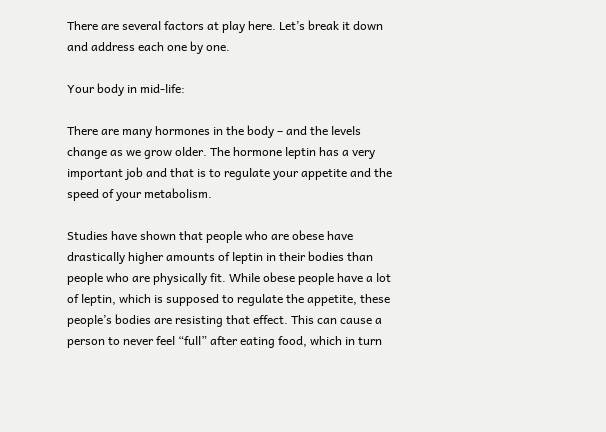There are several factors at play here. Let’s break it down and address each one by one.

Your body in mid-life:

There are many hormones in the body – and the levels change as we grow older. The hormone leptin has a very important job and that is to regulate your appetite and the speed of your metabolism.

Studies have shown that people who are obese have drastically higher amounts of leptin in their bodies than people who are physically fit. While obese people have a lot of leptin, which is supposed to regulate the appetite, these people’s bodies are resisting that effect. This can cause a person to never feel “full” after eating food, which in turn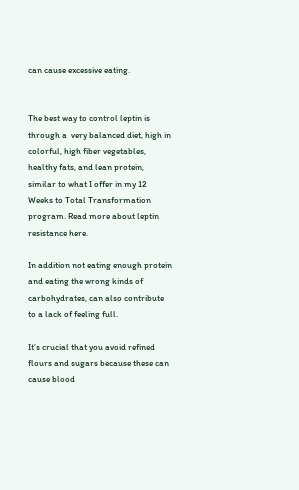can cause excessive eating.


The best way to control leptin is through a  very balanced diet, high in colorful, high fiber vegetables, healthy fats, and lean protein, similar to what I offer in my 12 Weeks to Total Transformation program. Read more about leptin resistance here.

In addition not eating enough protein and eating the wrong kinds of carbohydrates, can also contribute to a lack of feeling full.

It’s crucial that you avoid refined flours and sugars because these can cause blood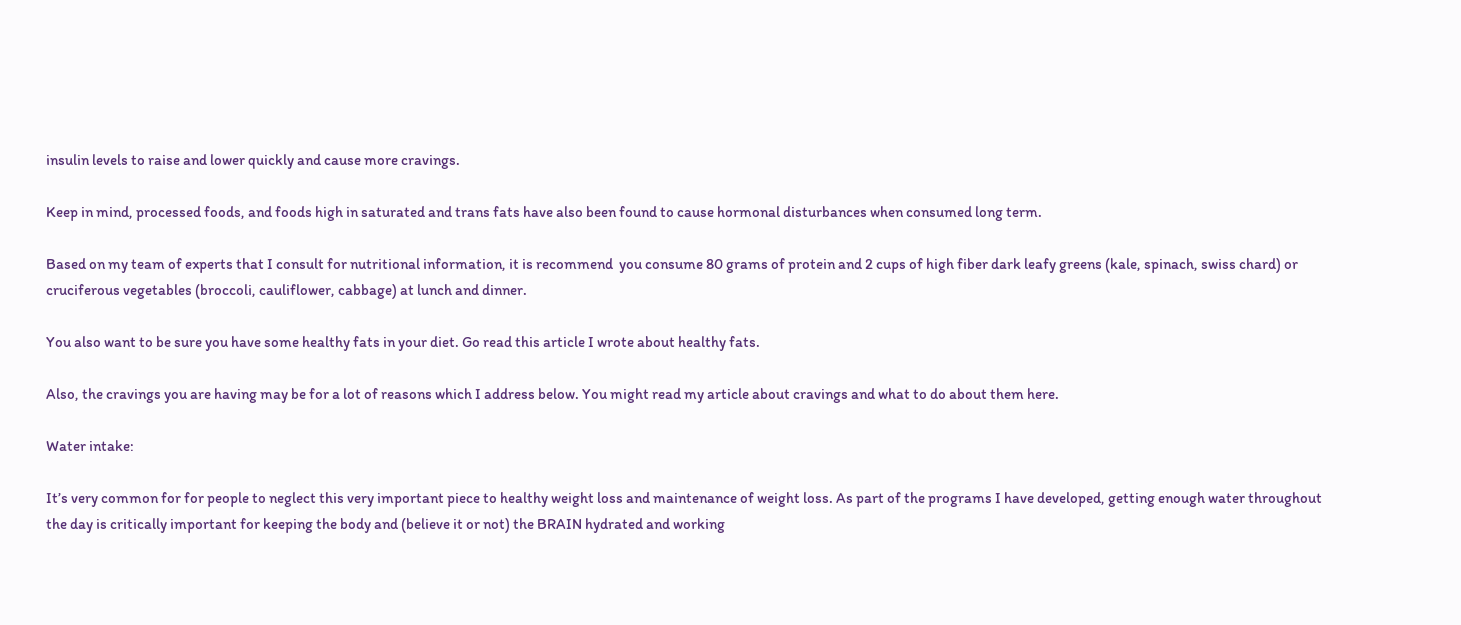insulin levels to raise and lower quickly and cause more cravings.

Keep in mind, processed foods, and foods high in saturated and trans fats have also been found to cause hormonal disturbances when consumed long term.

Based on my team of experts that I consult for nutritional information, it is recommend  you consume 80 grams of protein and 2 cups of high fiber dark leafy greens (kale, spinach, swiss chard) or cruciferous vegetables (broccoli, cauliflower, cabbage) at lunch and dinner.

You also want to be sure you have some healthy fats in your diet. Go read this article I wrote about healthy fats.

Also, the cravings you are having may be for a lot of reasons which I address below. You might read my article about cravings and what to do about them here.

Water intake:

It’s very common for for people to neglect this very important piece to healthy weight loss and maintenance of weight loss. As part of the programs I have developed, getting enough water throughout the day is critically important for keeping the body and (believe it or not) the BRAIN hydrated and working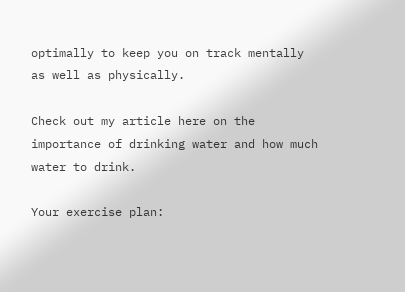optimally to keep you on track mentally as well as physically.

Check out my article here on the importance of drinking water and how much water to drink.

Your exercise plan: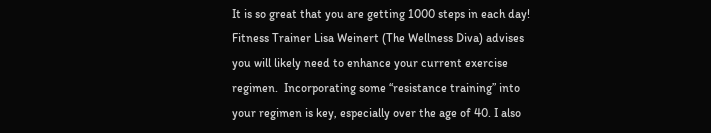It is so great that you are getting 1000 steps in each day! Fitness Trainer Lisa Weinert (The Wellness Diva) advises you will likely need to enhance your current exercise regimen.  Incorporating some “resistance training” into your regimen is key, especially over the age of 40. I also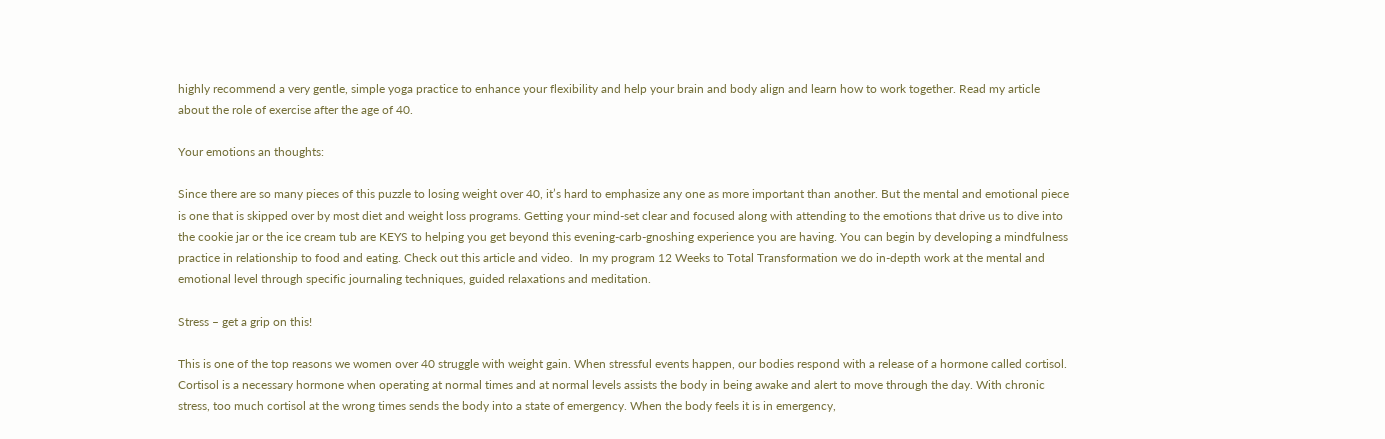highly recommend a very gentle, simple yoga practice to enhance your flexibility and help your brain and body align and learn how to work together. Read my article about the role of exercise after the age of 40.

Your emotions an thoughts:

Since there are so many pieces of this puzzle to losing weight over 40, it’s hard to emphasize any one as more important than another. But the mental and emotional piece is one that is skipped over by most diet and weight loss programs. Getting your mind-set clear and focused along with attending to the emotions that drive us to dive into the cookie jar or the ice cream tub are KEYS to helping you get beyond this evening-carb-gnoshing experience you are having. You can begin by developing a mindfulness practice in relationship to food and eating. Check out this article and video.  In my program 12 Weeks to Total Transformation we do in-depth work at the mental and emotional level through specific journaling techniques, guided relaxations and meditation.

Stress – get a grip on this!

This is one of the top reasons we women over 40 struggle with weight gain. When stressful events happen, our bodies respond with a release of a hormone called cortisol. Cortisol is a necessary hormone when operating at normal times and at normal levels assists the body in being awake and alert to move through the day. With chronic stress, too much cortisol at the wrong times sends the body into a state of emergency. When the body feels it is in emergency,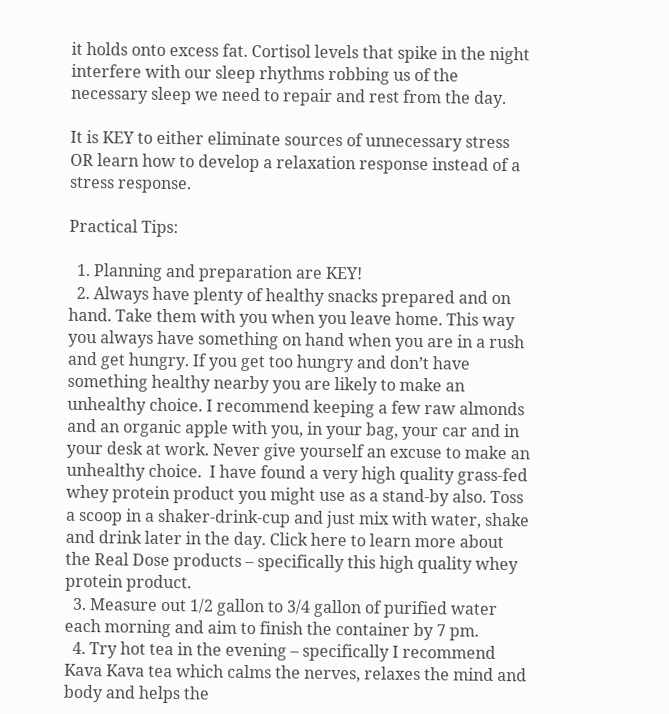it holds onto excess fat. Cortisol levels that spike in the night interfere with our sleep rhythms robbing us of the necessary sleep we need to repair and rest from the day.

It is KEY to either eliminate sources of unnecessary stress OR learn how to develop a relaxation response instead of a stress response.

Practical Tips:

  1. Planning and preparation are KEY!
  2. Always have plenty of healthy snacks prepared and on hand. Take them with you when you leave home. This way you always have something on hand when you are in a rush and get hungry. If you get too hungry and don’t have something healthy nearby you are likely to make an unhealthy choice. I recommend keeping a few raw almonds and an organic apple with you, in your bag, your car and in your desk at work. Never give yourself an excuse to make an unhealthy choice.  I have found a very high quality grass-fed whey protein product you might use as a stand-by also. Toss a scoop in a shaker-drink-cup and just mix with water, shake and drink later in the day. Click here to learn more about the Real Dose products – specifically this high quality whey protein product.
  3. Measure out 1/2 gallon to 3/4 gallon of purified water each morning and aim to finish the container by 7 pm.
  4. Try hot tea in the evening – specifically I recommend Kava Kava tea which calms the nerves, relaxes the mind and body and helps the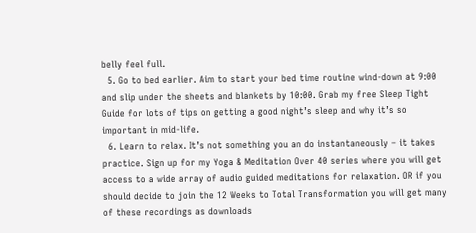belly feel full.
  5. Go to bed earlier. Aim to start your bed time routine wind-down at 9:00 and slip under the sheets and blankets by 10:00. Grab my free Sleep Tight Guide for lots of tips on getting a good night’s sleep and why it’s so important in mid-life.
  6. Learn to relax. It’s not something you an do instantaneously – it takes practice. Sign up for my Yoga & Meditation Over 40 series where you will get access to a wide array of audio guided meditations for relaxation. OR if you should decide to join the 12 Weeks to Total Transformation you will get many of these recordings as downloads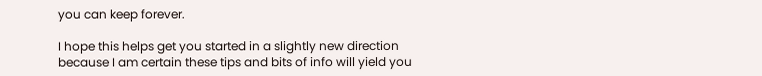you can keep forever.

I hope this helps get you started in a slightly new direction because I am certain these tips and bits of info will yield you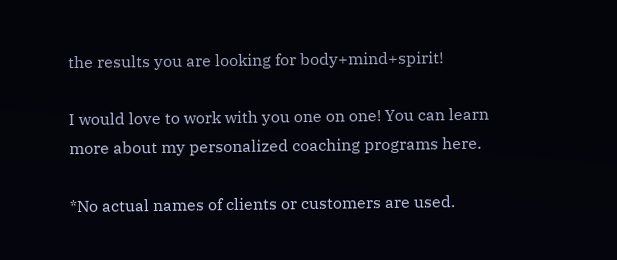the results you are looking for body+mind+spirit!

I would love to work with you one on one! You can learn more about my personalized coaching programs here.

*No actual names of clients or customers are used.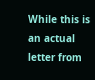While this is an actual letter from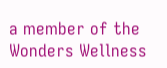a member of the Wonders Wellness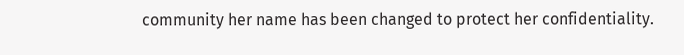community her name has been changed to protect her confidentiality.